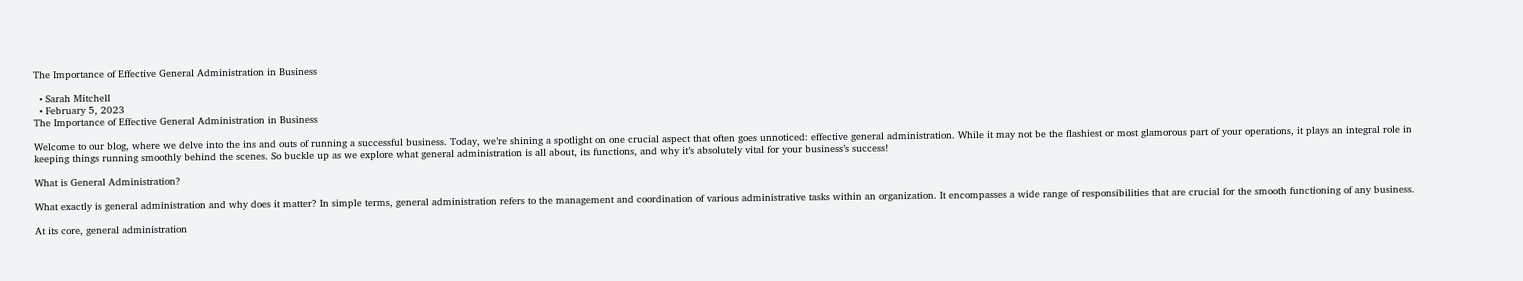The Importance of Effective General Administration in Business

  • Sarah Mitchell
  • February 5, 2023
The Importance of Effective General Administration in Business

Welcome to our blog, where we delve into the ins and outs of running a successful business. Today, we’re shining a spotlight on one crucial aspect that often goes unnoticed: effective general administration. While it may not be the flashiest or most glamorous part of your operations, it plays an integral role in keeping things running smoothly behind the scenes. So buckle up as we explore what general administration is all about, its functions, and why it’s absolutely vital for your business’s success!

What is General Administration?

What exactly is general administration and why does it matter? In simple terms, general administration refers to the management and coordination of various administrative tasks within an organization. It encompasses a wide range of responsibilities that are crucial for the smooth functioning of any business.

At its core, general administration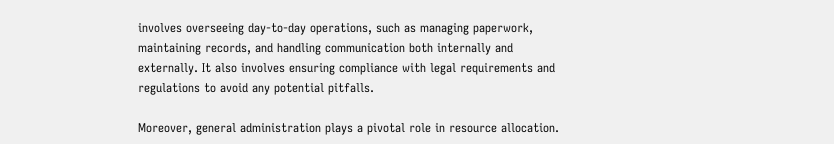involves overseeing day-to-day operations, such as managing paperwork, maintaining records, and handling communication both internally and externally. It also involves ensuring compliance with legal requirements and regulations to avoid any potential pitfalls.

Moreover, general administration plays a pivotal role in resource allocation.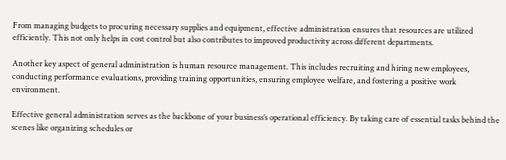From managing budgets to procuring necessary supplies and equipment, effective administration ensures that resources are utilized efficiently. This not only helps in cost control but also contributes to improved productivity across different departments.

Another key aspect of general administration is human resource management. This includes recruiting and hiring new employees, conducting performance evaluations, providing training opportunities, ensuring employee welfare, and fostering a positive work environment.

Effective general administration serves as the backbone of your business’s operational efficiency. By taking care of essential tasks behind the scenes like organizing schedules or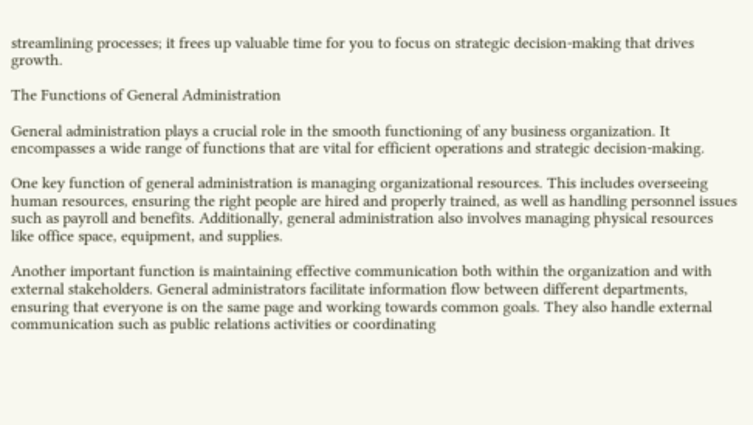streamlining processes; it frees up valuable time for you to focus on strategic decision-making that drives growth.

The Functions of General Administration

General administration plays a crucial role in the smooth functioning of any business organization. It encompasses a wide range of functions that are vital for efficient operations and strategic decision-making.

One key function of general administration is managing organizational resources. This includes overseeing human resources, ensuring the right people are hired and properly trained, as well as handling personnel issues such as payroll and benefits. Additionally, general administration also involves managing physical resources like office space, equipment, and supplies.

Another important function is maintaining effective communication both within the organization and with external stakeholders. General administrators facilitate information flow between different departments, ensuring that everyone is on the same page and working towards common goals. They also handle external communication such as public relations activities or coordinating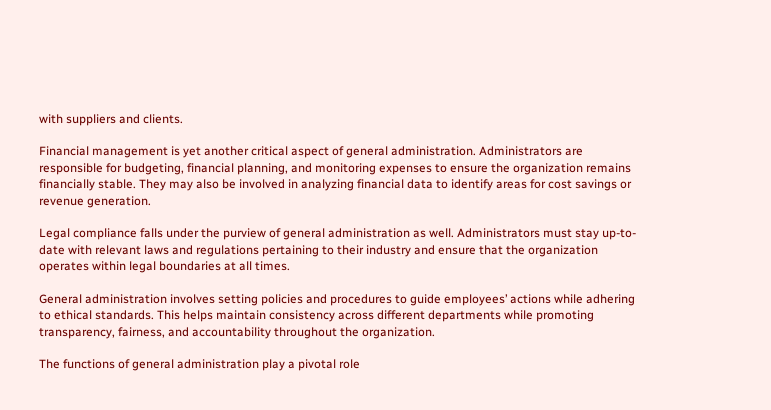with suppliers and clients.

Financial management is yet another critical aspect of general administration. Administrators are responsible for budgeting, financial planning, and monitoring expenses to ensure the organization remains financially stable. They may also be involved in analyzing financial data to identify areas for cost savings or revenue generation.

Legal compliance falls under the purview of general administration as well. Administrators must stay up-to-date with relevant laws and regulations pertaining to their industry and ensure that the organization operates within legal boundaries at all times.

General administration involves setting policies and procedures to guide employees’ actions while adhering to ethical standards. This helps maintain consistency across different departments while promoting transparency, fairness, and accountability throughout the organization.

The functions of general administration play a pivotal role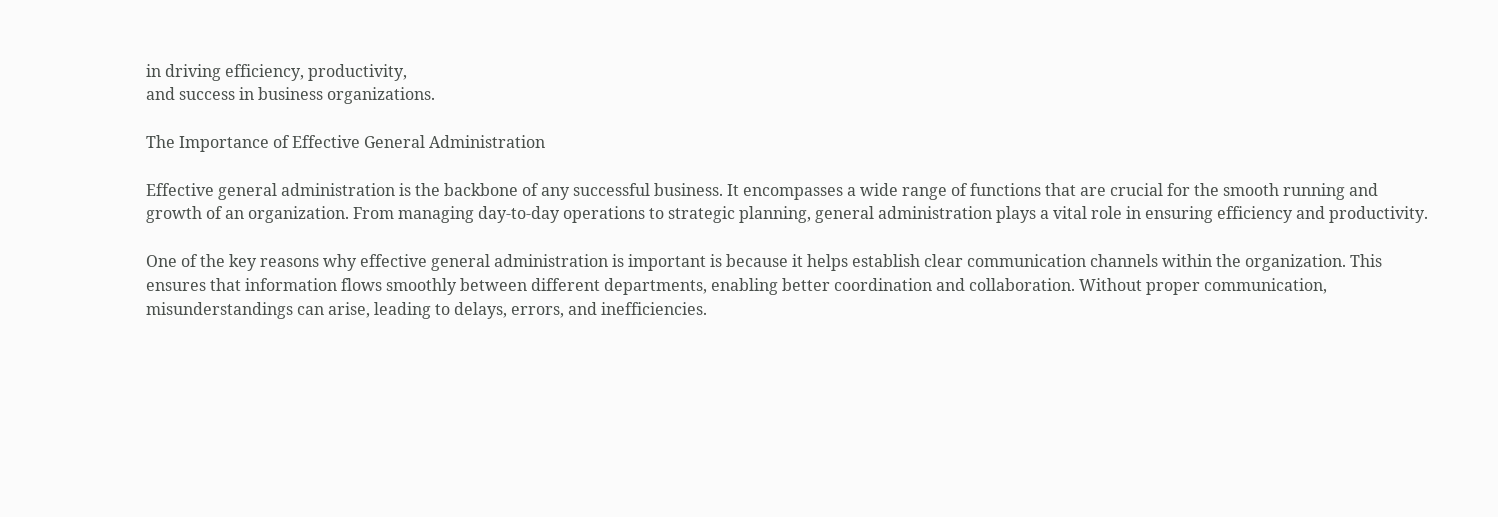in driving efficiency, productivity,
and success in business organizations.

The Importance of Effective General Administration

Effective general administration is the backbone of any successful business. It encompasses a wide range of functions that are crucial for the smooth running and growth of an organization. From managing day-to-day operations to strategic planning, general administration plays a vital role in ensuring efficiency and productivity.

One of the key reasons why effective general administration is important is because it helps establish clear communication channels within the organization. This ensures that information flows smoothly between different departments, enabling better coordination and collaboration. Without proper communication, misunderstandings can arise, leading to delays, errors, and inefficiencies.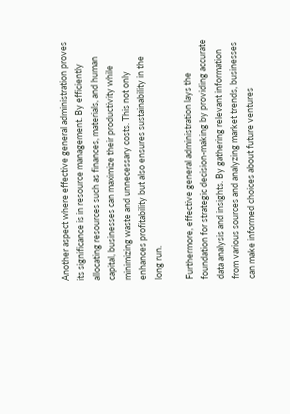Another aspect where effective general administration proves its significance is in resource management. By efficiently allocating resources such as finances, materials, and human capital, businesses can maximize their productivity while minimizing waste and unnecessary costs. This not only enhances profitability but also ensures sustainability in the long run.

Furthermore, effective general administration lays the foundation for strategic decision-making by providing accurate data analysis and insights. By gathering relevant information from various sources and analyzing market trends, businesses can make informed choices about future ventures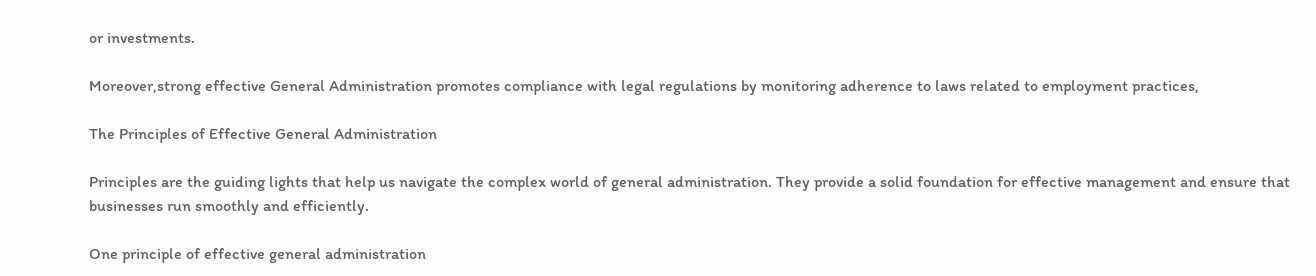or investments.

Moreover,strong effective General Administration promotes compliance with legal regulations by monitoring adherence to laws related to employment practices,

The Principles of Effective General Administration

Principles are the guiding lights that help us navigate the complex world of general administration. They provide a solid foundation for effective management and ensure that businesses run smoothly and efficiently.

One principle of effective general administration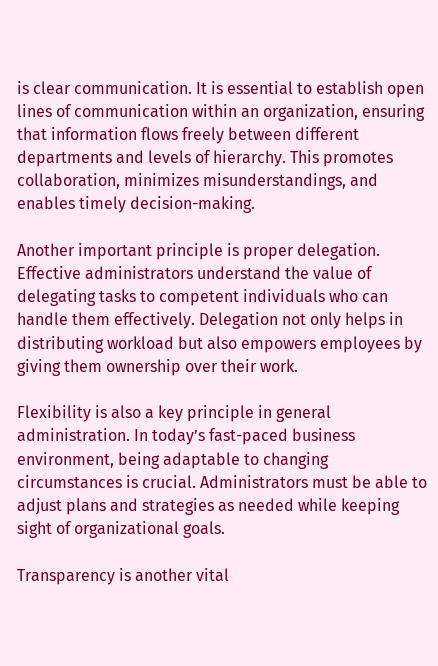is clear communication. It is essential to establish open lines of communication within an organization, ensuring that information flows freely between different departments and levels of hierarchy. This promotes collaboration, minimizes misunderstandings, and enables timely decision-making.

Another important principle is proper delegation. Effective administrators understand the value of delegating tasks to competent individuals who can handle them effectively. Delegation not only helps in distributing workload but also empowers employees by giving them ownership over their work.

Flexibility is also a key principle in general administration. In today’s fast-paced business environment, being adaptable to changing circumstances is crucial. Administrators must be able to adjust plans and strategies as needed while keeping sight of organizational goals.

Transparency is another vital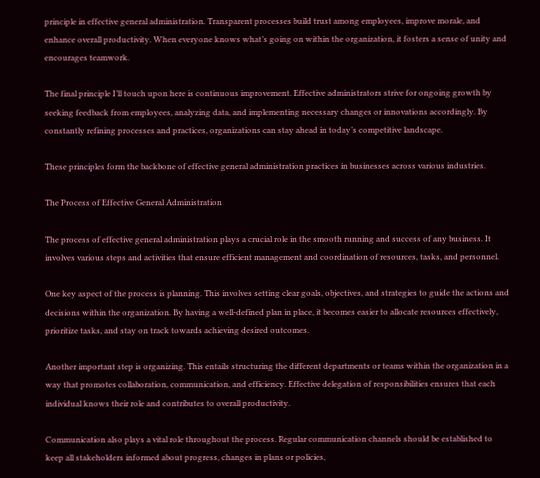principle in effective general administration. Transparent processes build trust among employees, improve morale, and enhance overall productivity. When everyone knows what’s going on within the organization, it fosters a sense of unity and encourages teamwork.

The final principle I’ll touch upon here is continuous improvement. Effective administrators strive for ongoing growth by seeking feedback from employees, analyzing data, and implementing necessary changes or innovations accordingly. By constantly refining processes and practices, organizations can stay ahead in today’s competitive landscape.

These principles form the backbone of effective general administration practices in businesses across various industries.

The Process of Effective General Administration

The process of effective general administration plays a crucial role in the smooth running and success of any business. It involves various steps and activities that ensure efficient management and coordination of resources, tasks, and personnel.

One key aspect of the process is planning. This involves setting clear goals, objectives, and strategies to guide the actions and decisions within the organization. By having a well-defined plan in place, it becomes easier to allocate resources effectively, prioritize tasks, and stay on track towards achieving desired outcomes.

Another important step is organizing. This entails structuring the different departments or teams within the organization in a way that promotes collaboration, communication, and efficiency. Effective delegation of responsibilities ensures that each individual knows their role and contributes to overall productivity.

Communication also plays a vital role throughout the process. Regular communication channels should be established to keep all stakeholders informed about progress, changes in plans or policies,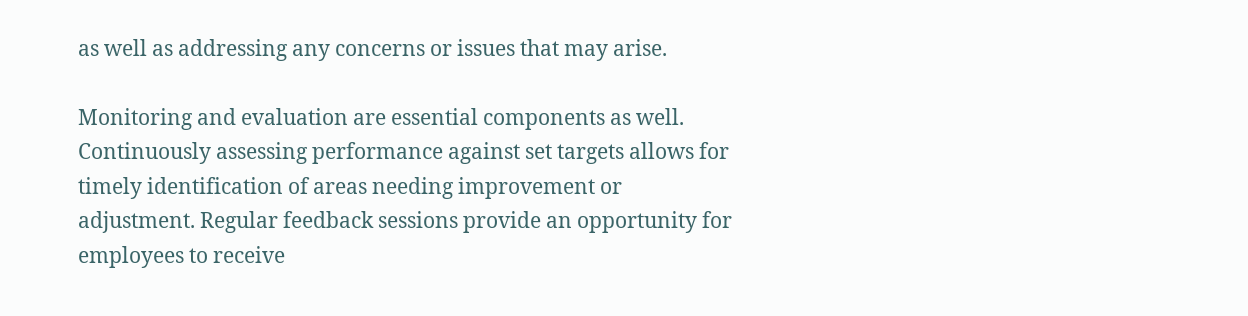as well as addressing any concerns or issues that may arise.

Monitoring and evaluation are essential components as well. Continuously assessing performance against set targets allows for timely identification of areas needing improvement or adjustment. Regular feedback sessions provide an opportunity for employees to receive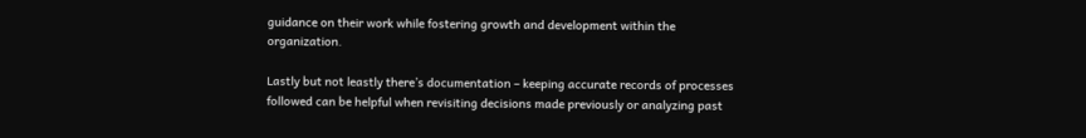guidance on their work while fostering growth and development within the organization.

Lastly but not leastly there’s documentation – keeping accurate records of processes followed can be helpful when revisiting decisions made previously or analyzing past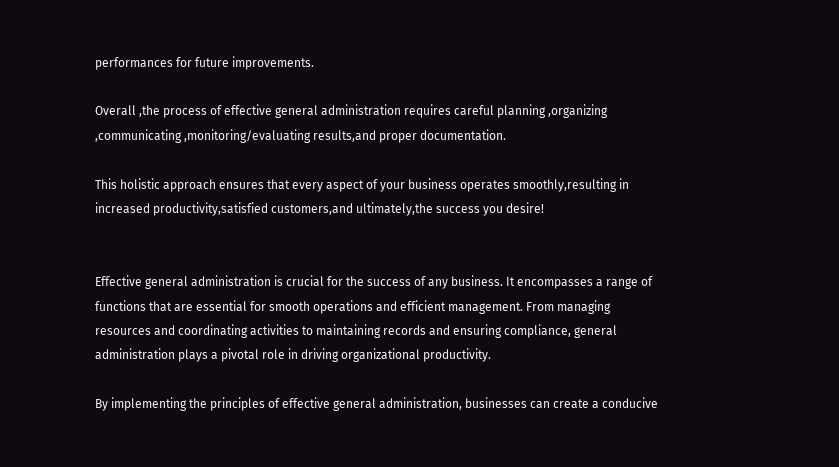performances for future improvements.

Overall ,the process of effective general administration requires careful planning ,organizing ,communicating ,monitoring/evaluating results,and proper documentation.

This holistic approach ensures that every aspect of your business operates smoothly,resulting in increased productivity,satisfied customers,and ultimately,the success you desire!


Effective general administration is crucial for the success of any business. It encompasses a range of functions that are essential for smooth operations and efficient management. From managing resources and coordinating activities to maintaining records and ensuring compliance, general administration plays a pivotal role in driving organizational productivity.

By implementing the principles of effective general administration, businesses can create a conducive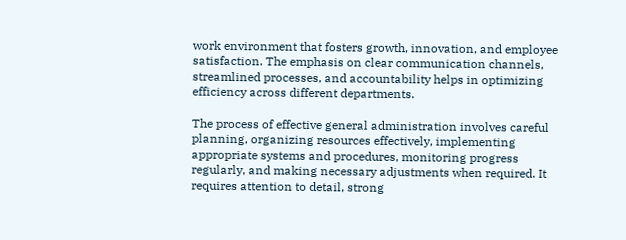work environment that fosters growth, innovation, and employee satisfaction. The emphasis on clear communication channels, streamlined processes, and accountability helps in optimizing efficiency across different departments.

The process of effective general administration involves careful planning, organizing resources effectively, implementing appropriate systems and procedures, monitoring progress regularly, and making necessary adjustments when required. It requires attention to detail, strong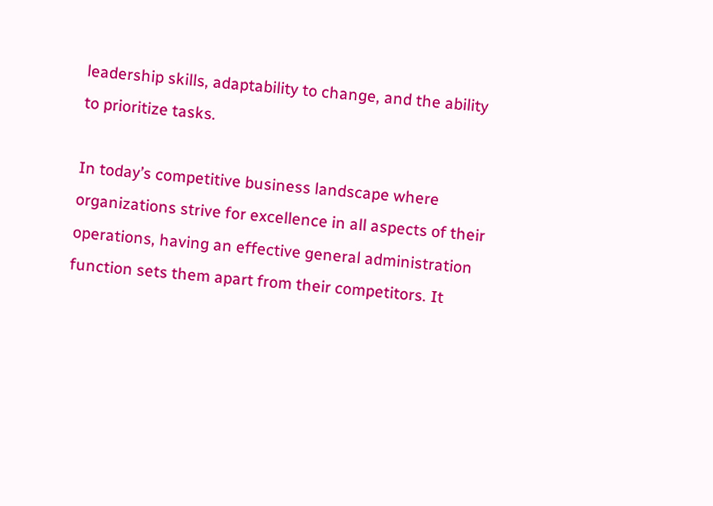leadership skills, adaptability to change, and the ability to prioritize tasks.

In today’s competitive business landscape where organizations strive for excellence in all aspects of their operations, having an effective general administration function sets them apart from their competitors. It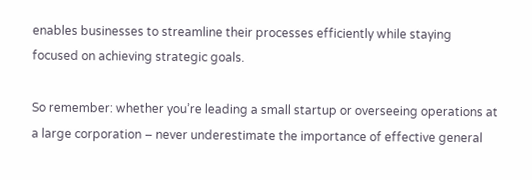enables businesses to streamline their processes efficiently while staying focused on achieving strategic goals.

So remember: whether you’re leading a small startup or overseeing operations at a large corporation – never underestimate the importance of effective general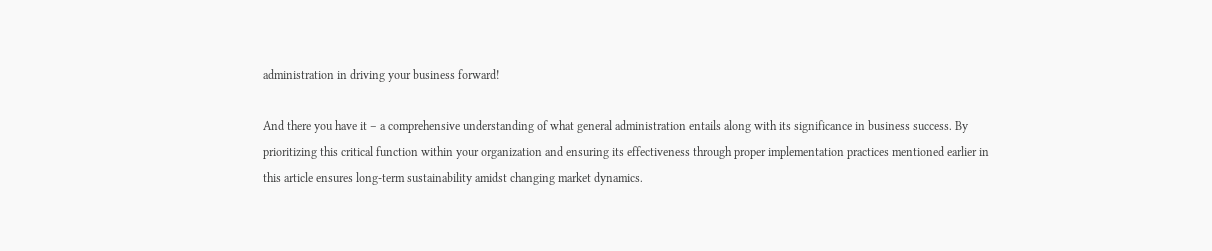administration in driving your business forward!

And there you have it – a comprehensive understanding of what general administration entails along with its significance in business success. By prioritizing this critical function within your organization and ensuring its effectiveness through proper implementation practices mentioned earlier in this article ensures long-term sustainability amidst changing market dynamics.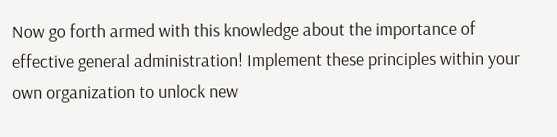Now go forth armed with this knowledge about the importance of effective general administration! Implement these principles within your own organization to unlock new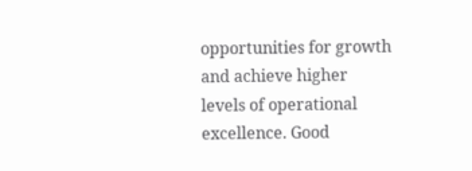opportunities for growth and achieve higher levels of operational excellence. Good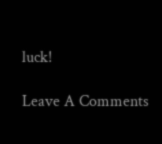luck!

Leave A Comments